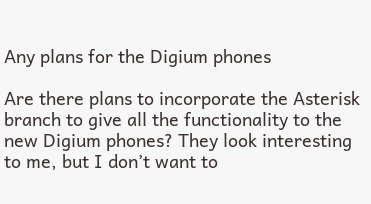Any plans for the Digium phones

Are there plans to incorporate the Asterisk branch to give all the functionality to the new Digium phones? They look interesting to me, but I don’t want to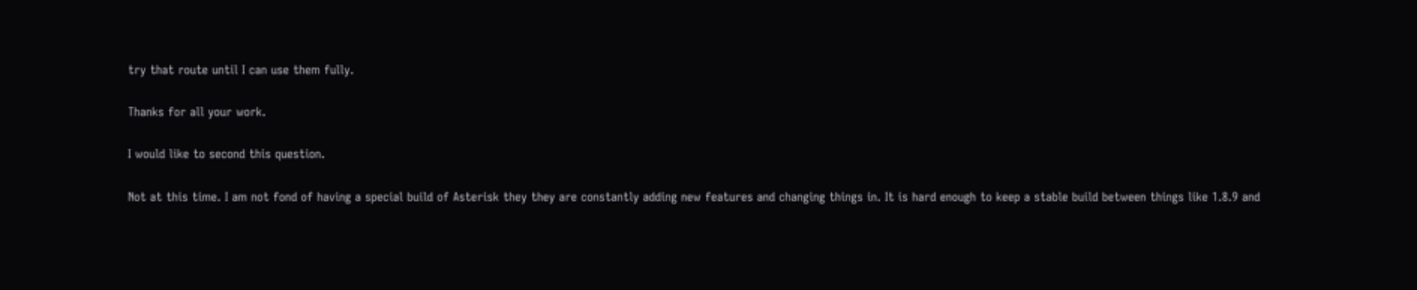try that route until I can use them fully.

Thanks for all your work.

I would like to second this question.

Not at this time. I am not fond of having a special build of Asterisk they they are constantly adding new features and changing things in. It is hard enough to keep a stable build between things like 1.8.9 and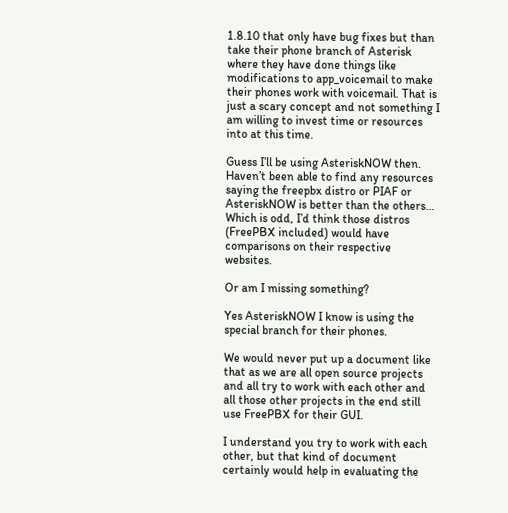1.8.10 that only have bug fixes but than take their phone branch of Asterisk where they have done things like modifications to app_voicemail to make their phones work with voicemail. That is just a scary concept and not something I am willing to invest time or resources into at this time.

Guess I’ll be using AsteriskNOW then. Haven’t been able to find any resources saying the freepbx distro or PIAF or AsteriskNOW is better than the others… Which is odd, I’d think those distros (FreePBX included) would have comparisons on their respective websites.

Or am I missing something?

Yes AsteriskNOW I know is using the special branch for their phones.

We would never put up a document like that as we are all open source projects and all try to work with each other and all those other projects in the end still use FreePBX for their GUI.

I understand you try to work with each other, but that kind of document certainly would help in evaluating the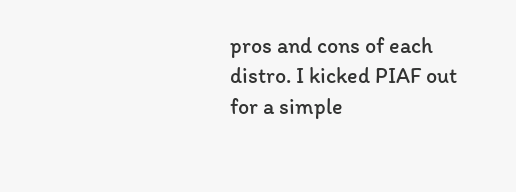pros and cons of each distro. I kicked PIAF out for a simple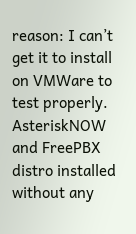reason: I can’t get it to install on VMWare to test properly. AsteriskNOW and FreePBX distro installed without any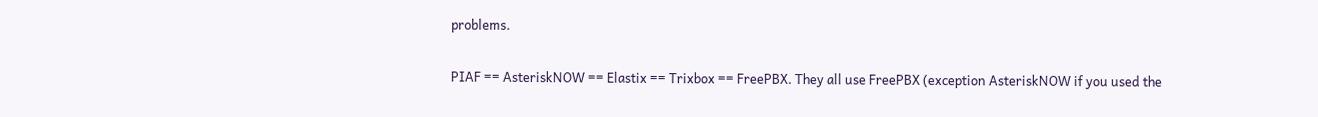problems.

PIAF == AsteriskNOW == Elastix == Trixbox == FreePBX. They all use FreePBX (exception AsteriskNOW if you used the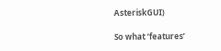AsteriskGUI)

So what ‘features’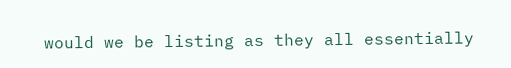would we be listing as they all essentially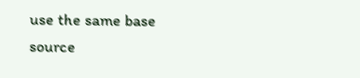use the same base source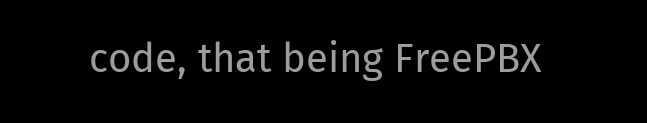code, that being FreePBX